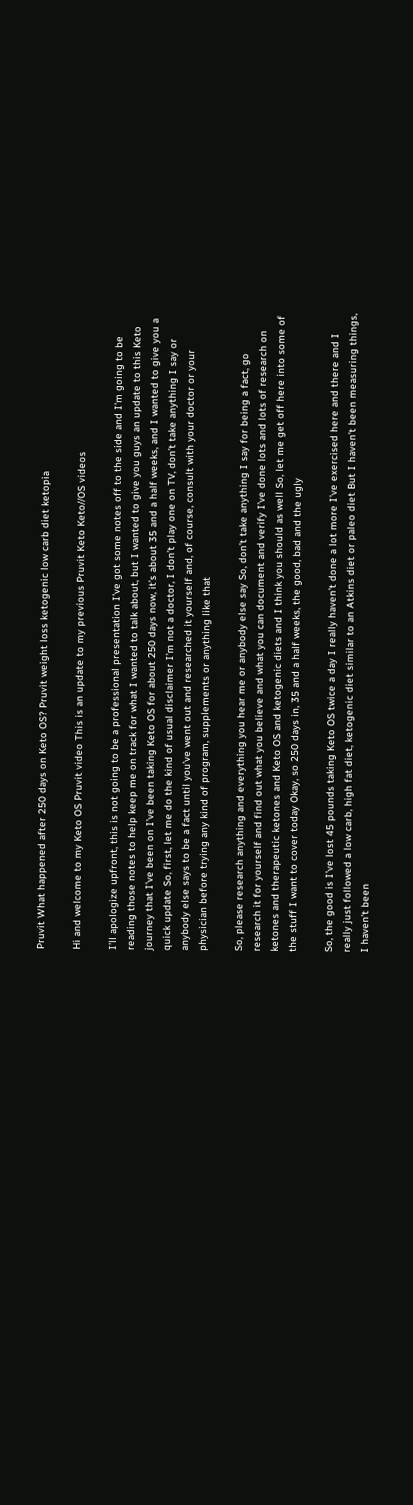Pruvit What happened after 250 days on Keto OS? Pruvit weight loss ketogenic low carb diet ketopia

Hi and welcome to my Keto OS Pruvit video This is an update to my previous Pruvit Keto Keto//OS videos

I’ll apologize upfront, this is not going to be a professional presentation I’ve got some notes off to the side and I’m going to be reading those notes to help keep me on track for what I wanted to talk about, but I wanted to give you guys an update to this Keto journey that I’ve been on I’ve been taking Keto OS for about 250 days now, it’s about 35 and a half weeks, and I wanted to give you a quick update So, first, let me do the kind of usual disclaimer I’m not a doctor, I don’t play one on TV, don’t take anything I say or anybody else says to be a fact until you’ve went out and researched it yourself and, of course, consult with your doctor or your physician before trying any kind of program, supplements or anything like that

So, please research anything and everything you hear me or anybody else say So, don’t take anything I say for being a fact, go research it for yourself and find out what you believe and what you can document and verify I’ve done lots and lots of research on ketones and therapeutic ketones and Keto OS and ketogenic diets and I think you should as well So, let me get off here into some of the stuff I want to cover today Okay, so 250 days in, 35 and a half weeks, the good, bad and the ugly

So, the good is I’ve lost 45 pounds taking Keto OS twice a day I really haven’t done a lot more I’ve exercised here and there and I really just followed a low carb, high fat diet, ketogenic diet similar to an Atkins diet or paleo diet But I haven’t been measuring things, I haven’t been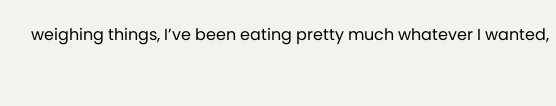weighing things, I’ve been eating pretty much whatever I wanted,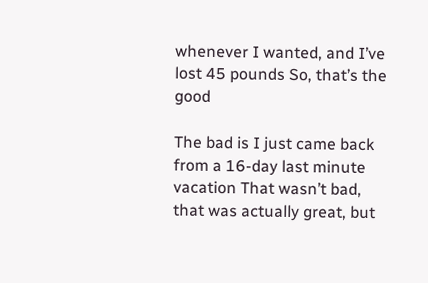whenever I wanted, and I’ve lost 45 pounds So, that’s the good

The bad is I just came back from a 16-day last minute vacation That wasn’t bad, that was actually great, but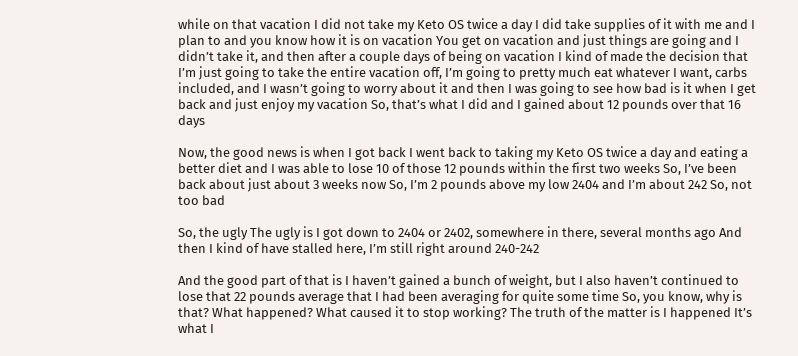while on that vacation I did not take my Keto OS twice a day I did take supplies of it with me and I plan to and you know how it is on vacation You get on vacation and just things are going and I didn’t take it, and then after a couple days of being on vacation I kind of made the decision that I’m just going to take the entire vacation off, I’m going to pretty much eat whatever I want, carbs included, and I wasn’t going to worry about it and then I was going to see how bad is it when I get back and just enjoy my vacation So, that’s what I did and I gained about 12 pounds over that 16 days

Now, the good news is when I got back I went back to taking my Keto OS twice a day and eating a better diet and I was able to lose 10 of those 12 pounds within the first two weeks So, I’ve been back about just about 3 weeks now So, I’m 2 pounds above my low 2404 and I’m about 242 So, not too bad

So, the ugly The ugly is I got down to 2404 or 2402, somewhere in there, several months ago And then I kind of have stalled here, I’m still right around 240-242

And the good part of that is I haven’t gained a bunch of weight, but I also haven’t continued to lose that 22 pounds average that I had been averaging for quite some time So, you know, why is that? What happened? What caused it to stop working? The truth of the matter is I happened It’s what I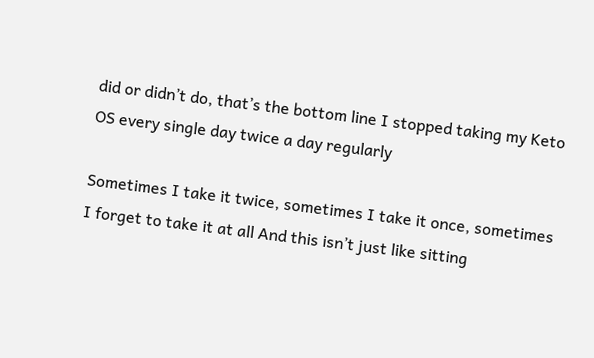did or didn’t do, that’s the bottom line I stopped taking my Keto OS every single day twice a day regularly

Sometimes I take it twice, sometimes I take it once, sometimes I forget to take it at all And this isn’t just like sitting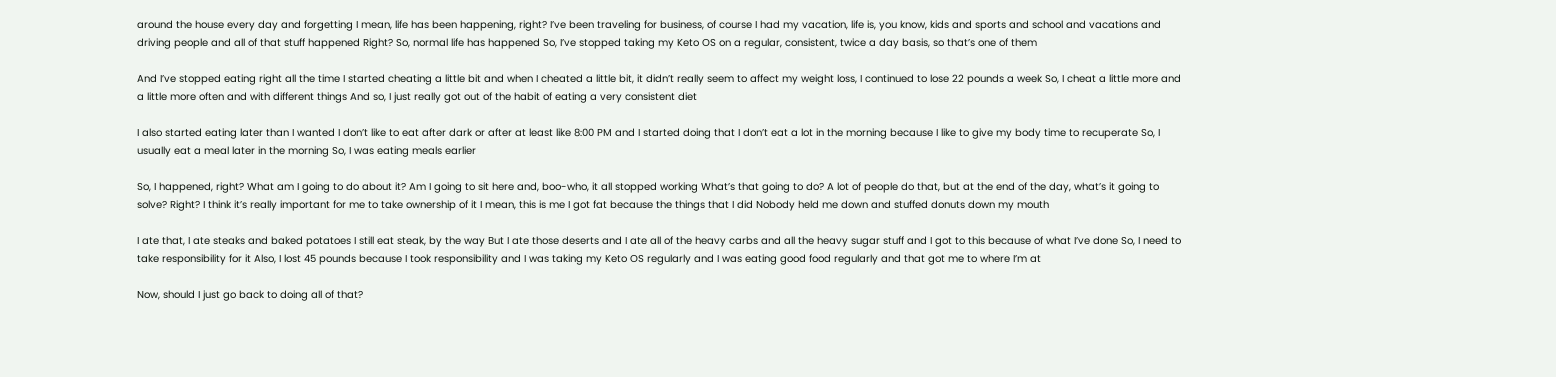around the house every day and forgetting I mean, life has been happening, right? I’ve been traveling for business, of course I had my vacation, life is, you know, kids and sports and school and vacations and driving people and all of that stuff happened Right? So, normal life has happened So, I’ve stopped taking my Keto OS on a regular, consistent, twice a day basis, so that’s one of them

And I’ve stopped eating right all the time I started cheating a little bit and when I cheated a little bit, it didn’t really seem to affect my weight loss, I continued to lose 22 pounds a week So, I cheat a little more and a little more often and with different things And so, I just really got out of the habit of eating a very consistent diet

I also started eating later than I wanted I don’t like to eat after dark or after at least like 8:00 PM and I started doing that I don’t eat a lot in the morning because I like to give my body time to recuperate So, I usually eat a meal later in the morning So, I was eating meals earlier

So, I happened, right? What am I going to do about it? Am I going to sit here and, boo-who, it all stopped working What’s that going to do? A lot of people do that, but at the end of the day, what’s it going to solve? Right? I think it’s really important for me to take ownership of it I mean, this is me I got fat because the things that I did Nobody held me down and stuffed donuts down my mouth

I ate that, I ate steaks and baked potatoes I still eat steak, by the way But I ate those deserts and I ate all of the heavy carbs and all the heavy sugar stuff and I got to this because of what I’ve done So, I need to take responsibility for it Also, I lost 45 pounds because I took responsibility and I was taking my Keto OS regularly and I was eating good food regularly and that got me to where I’m at

Now, should I just go back to doing all of that?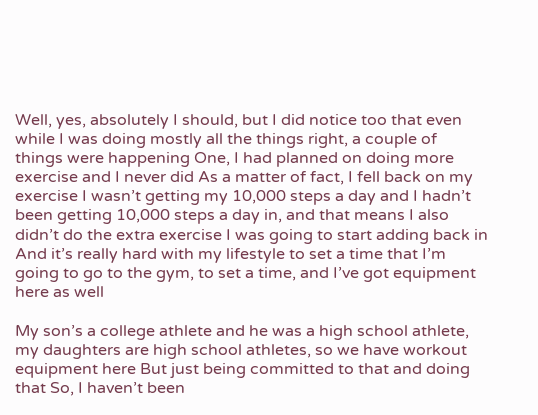Well, yes, absolutely I should, but I did notice too that even while I was doing mostly all the things right, a couple of things were happening One, I had planned on doing more exercise and I never did As a matter of fact, I fell back on my exercise I wasn’t getting my 10,000 steps a day and I hadn’t been getting 10,000 steps a day in, and that means I also didn’t do the extra exercise I was going to start adding back in And it’s really hard with my lifestyle to set a time that I’m going to go to the gym, to set a time, and I’ve got equipment here as well

My son’s a college athlete and he was a high school athlete, my daughters are high school athletes, so we have workout equipment here But just being committed to that and doing that So, I haven’t been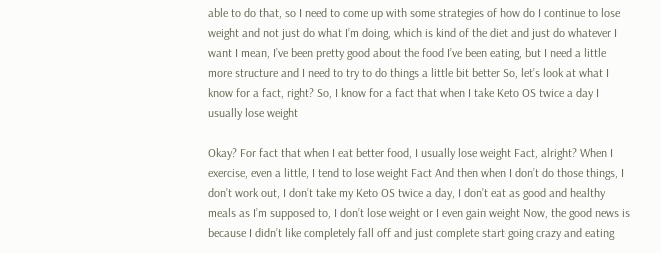able to do that, so I need to come up with some strategies of how do I continue to lose weight and not just do what I’m doing, which is kind of the diet and just do whatever I want I mean, I’ve been pretty good about the food I’ve been eating, but I need a little more structure and I need to try to do things a little bit better So, let’s look at what I know for a fact, right? So, I know for a fact that when I take Keto OS twice a day I usually lose weight

Okay? For fact that when I eat better food, I usually lose weight Fact, alright? When I exercise, even a little, I tend to lose weight Fact And then when I don’t do those things, I don’t work out, I don’t take my Keto OS twice a day, I don’t eat as good and healthy meals as I’m supposed to, I don’t lose weight or I even gain weight Now, the good news is because I didn’t like completely fall off and just complete start going crazy and eating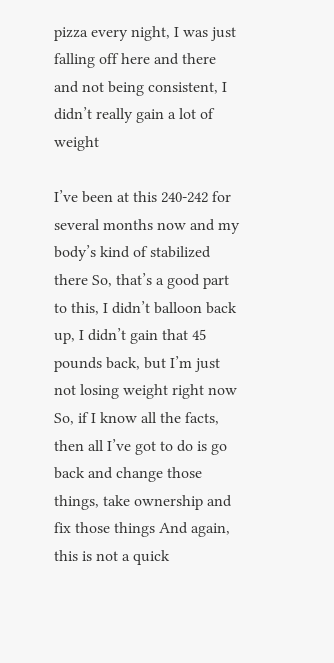pizza every night, I was just falling off here and there and not being consistent, I didn’t really gain a lot of weight

I’ve been at this 240-242 for several months now and my body’s kind of stabilized there So, that’s a good part to this, I didn’t balloon back up, I didn’t gain that 45 pounds back, but I’m just not losing weight right now So, if I know all the facts, then all I’ve got to do is go back and change those things, take ownership and fix those things And again, this is not a quick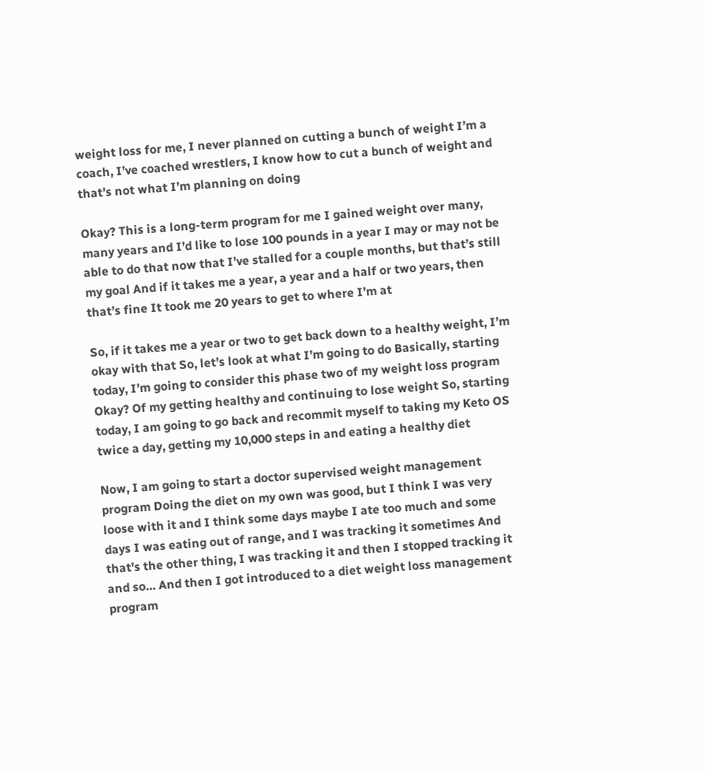weight loss for me, I never planned on cutting a bunch of weight I’m a coach, I’ve coached wrestlers, I know how to cut a bunch of weight and that’s not what I’m planning on doing

Okay? This is a long-term program for me I gained weight over many, many years and I’d like to lose 100 pounds in a year I may or may not be able to do that now that I’ve stalled for a couple months, but that’s still my goal And if it takes me a year, a year and a half or two years, then that’s fine It took me 20 years to get to where I’m at

So, if it takes me a year or two to get back down to a healthy weight, I’m okay with that So, let’s look at what I’m going to do Basically, starting today, I’m going to consider this phase two of my weight loss program Okay? Of my getting healthy and continuing to lose weight So, starting today, I am going to go back and recommit myself to taking my Keto OS twice a day, getting my 10,000 steps in and eating a healthy diet

Now, I am going to start a doctor supervised weight management program Doing the diet on my own was good, but I think I was very loose with it and I think some days maybe I ate too much and some days I was eating out of range, and I was tracking it sometimes And that’s the other thing, I was tracking it and then I stopped tracking it and so… And then I got introduced to a diet weight loss management program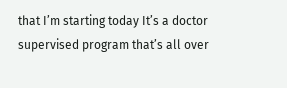that I’m starting today It’s a doctor supervised program that’s all over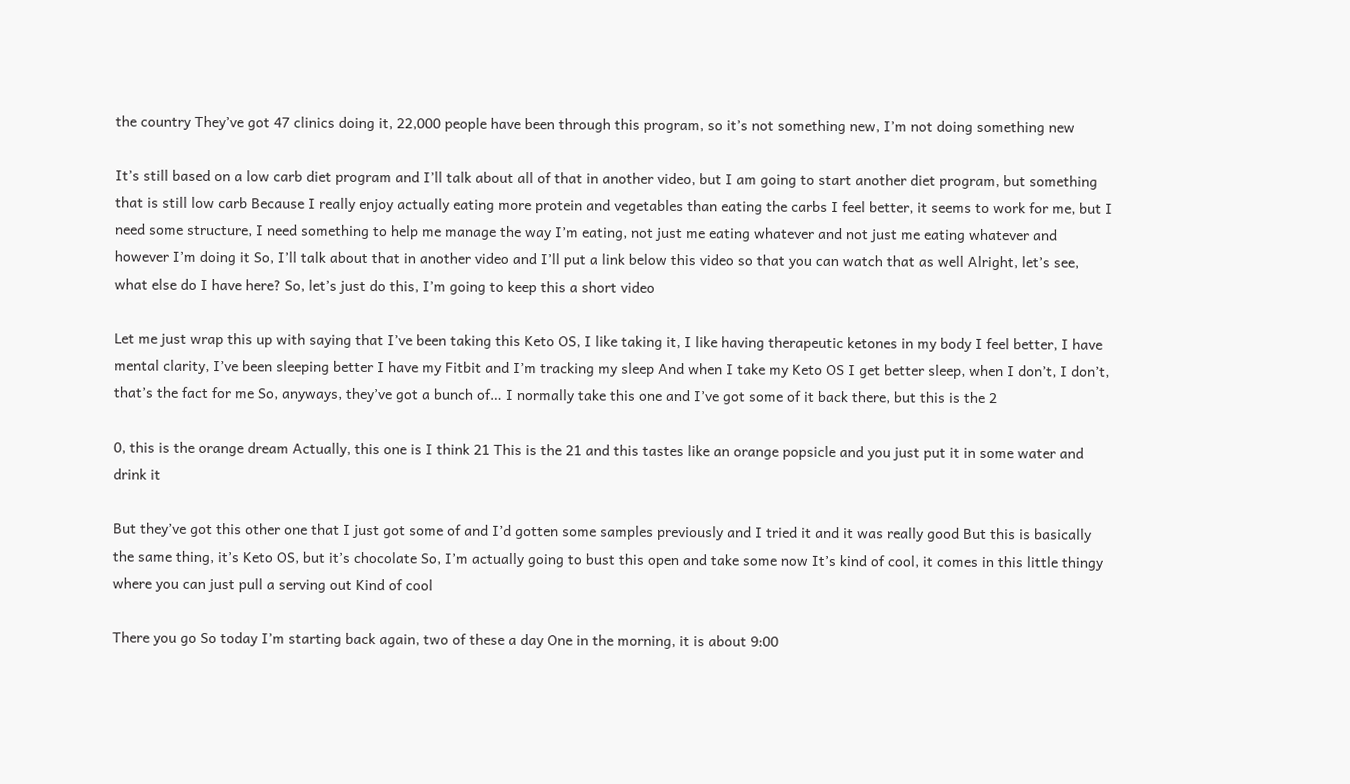the country They’ve got 47 clinics doing it, 22,000 people have been through this program, so it’s not something new, I’m not doing something new

It’s still based on a low carb diet program and I’ll talk about all of that in another video, but I am going to start another diet program, but something that is still low carb Because I really enjoy actually eating more protein and vegetables than eating the carbs I feel better, it seems to work for me, but I need some structure, I need something to help me manage the way I’m eating, not just me eating whatever and not just me eating whatever and however I’m doing it So, I’ll talk about that in another video and I’ll put a link below this video so that you can watch that as well Alright, let’s see, what else do I have here? So, let’s just do this, I’m going to keep this a short video

Let me just wrap this up with saying that I’ve been taking this Keto OS, I like taking it, I like having therapeutic ketones in my body I feel better, I have mental clarity, I’ve been sleeping better I have my Fitbit and I’m tracking my sleep And when I take my Keto OS I get better sleep, when I don’t, I don’t, that’s the fact for me So, anyways, they’ve got a bunch of… I normally take this one and I’ve got some of it back there, but this is the 2

0, this is the orange dream Actually, this one is I think 21 This is the 21 and this tastes like an orange popsicle and you just put it in some water and drink it

But they’ve got this other one that I just got some of and I’d gotten some samples previously and I tried it and it was really good But this is basically the same thing, it’s Keto OS, but it’s chocolate So, I’m actually going to bust this open and take some now It’s kind of cool, it comes in this little thingy where you can just pull a serving out Kind of cool

There you go So today I’m starting back again, two of these a day One in the morning, it is about 9:00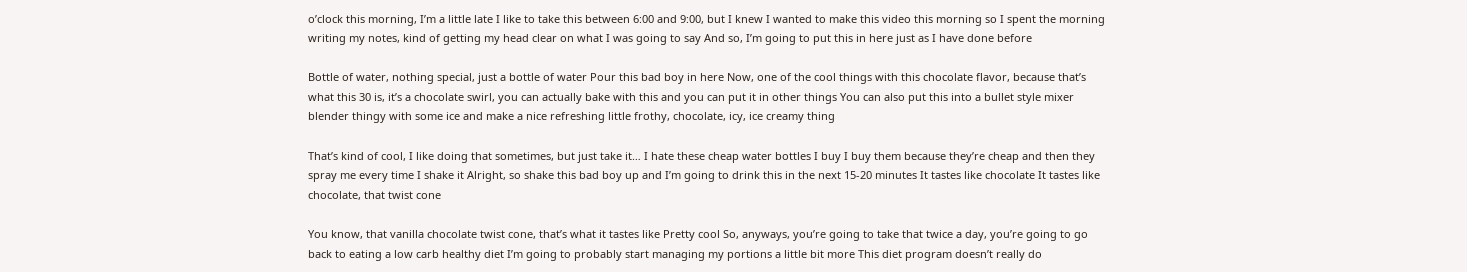o’clock this morning, I’m a little late I like to take this between 6:00 and 9:00, but I knew I wanted to make this video this morning so I spent the morning writing my notes, kind of getting my head clear on what I was going to say And so, I’m going to put this in here just as I have done before

Bottle of water, nothing special, just a bottle of water Pour this bad boy in here Now, one of the cool things with this chocolate flavor, because that’s what this 30 is, it’s a chocolate swirl, you can actually bake with this and you can put it in other things You can also put this into a bullet style mixer blender thingy with some ice and make a nice refreshing little frothy, chocolate, icy, ice creamy thing

That’s kind of cool, I like doing that sometimes, but just take it… I hate these cheap water bottles I buy I buy them because they’re cheap and then they spray me every time I shake it Alright, so shake this bad boy up and I’m going to drink this in the next 15-20 minutes It tastes like chocolate It tastes like chocolate, that twist cone

You know, that vanilla chocolate twist cone, that’s what it tastes like Pretty cool So, anyways, you’re going to take that twice a day, you’re going to go back to eating a low carb healthy diet I’m going to probably start managing my portions a little bit more This diet program doesn’t really do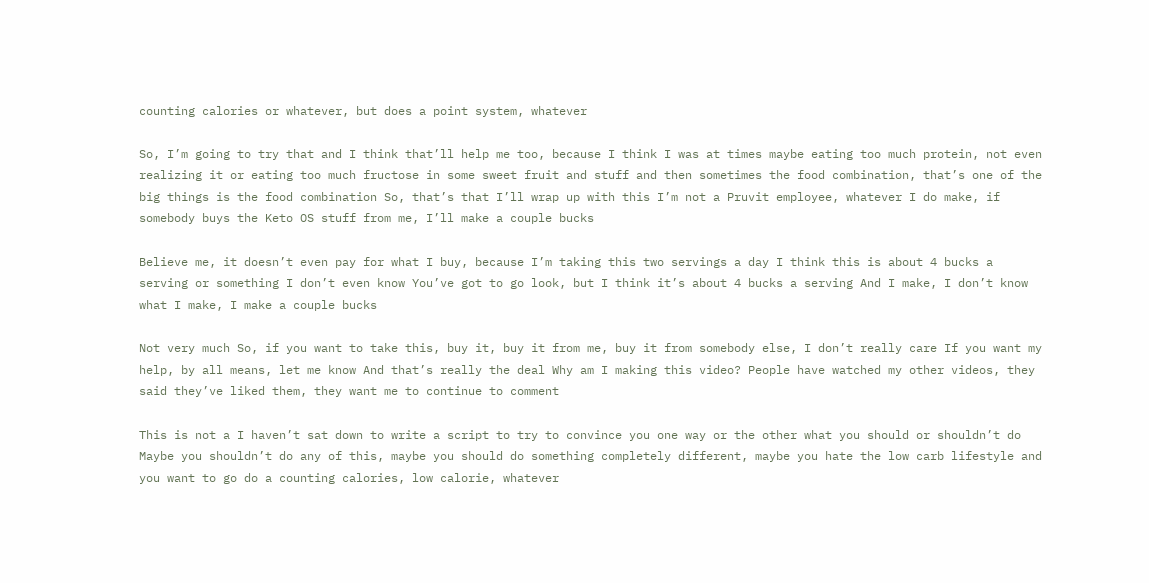counting calories or whatever, but does a point system, whatever

So, I’m going to try that and I think that’ll help me too, because I think I was at times maybe eating too much protein, not even realizing it or eating too much fructose in some sweet fruit and stuff and then sometimes the food combination, that’s one of the big things is the food combination So, that’s that I’ll wrap up with this I’m not a Pruvit employee, whatever I do make, if somebody buys the Keto OS stuff from me, I’ll make a couple bucks

Believe me, it doesn’t even pay for what I buy, because I’m taking this two servings a day I think this is about 4 bucks a serving or something I don’t even know You’ve got to go look, but I think it’s about 4 bucks a serving And I make, I don’t know what I make, I make a couple bucks

Not very much So, if you want to take this, buy it, buy it from me, buy it from somebody else, I don’t really care If you want my help, by all means, let me know And that’s really the deal Why am I making this video? People have watched my other videos, they said they’ve liked them, they want me to continue to comment

This is not a I haven’t sat down to write a script to try to convince you one way or the other what you should or shouldn’t do Maybe you shouldn’t do any of this, maybe you should do something completely different, maybe you hate the low carb lifestyle and you want to go do a counting calories, low calorie, whatever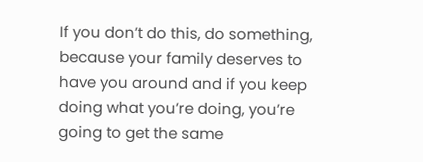If you don’t do this, do something, because your family deserves to have you around and if you keep doing what you’re doing, you’re going to get the same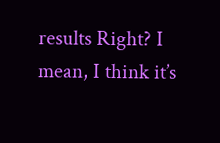results Right? I mean, I think it’s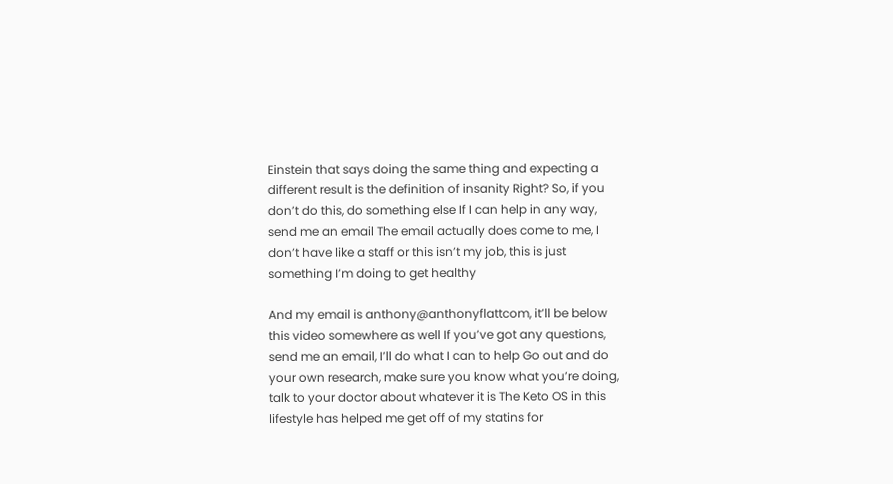Einstein that says doing the same thing and expecting a different result is the definition of insanity Right? So, if you don’t do this, do something else If I can help in any way, send me an email The email actually does come to me, I don’t have like a staff or this isn’t my job, this is just something I’m doing to get healthy

And my email is anthony@anthonyflattcom, it’ll be below this video somewhere as well If you’ve got any questions, send me an email, I’ll do what I can to help Go out and do your own research, make sure you know what you’re doing, talk to your doctor about whatever it is The Keto OS in this lifestyle has helped me get off of my statins for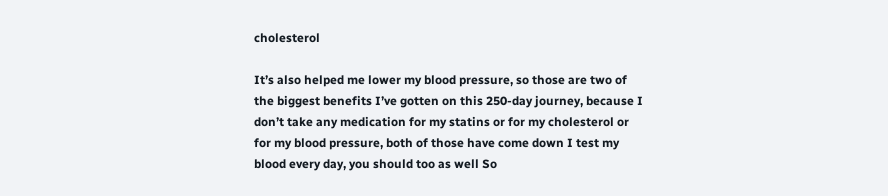cholesterol

It’s also helped me lower my blood pressure, so those are two of the biggest benefits I’ve gotten on this 250-day journey, because I don’t take any medication for my statins or for my cholesterol or for my blood pressure, both of those have come down I test my blood every day, you should too as well So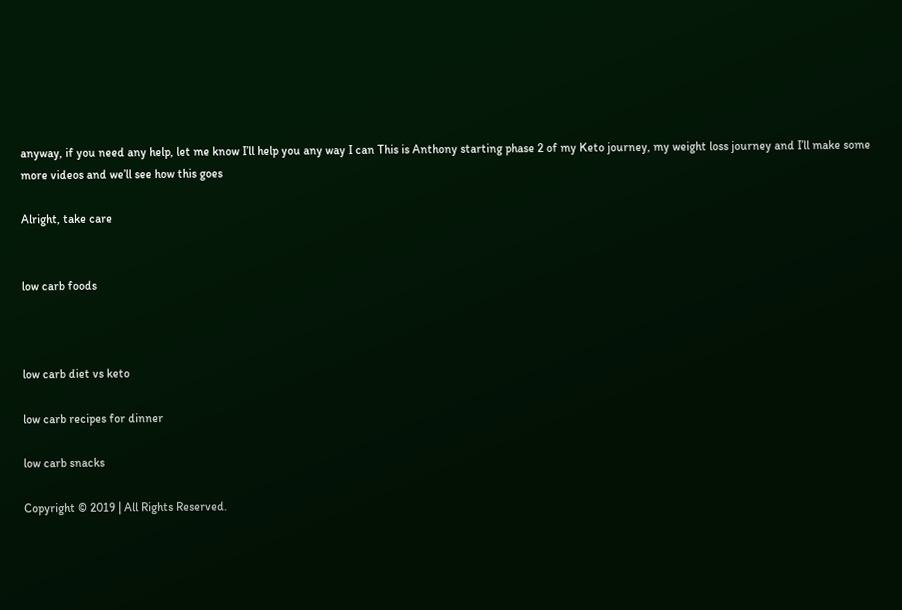anyway, if you need any help, let me know I’ll help you any way I can This is Anthony starting phase 2 of my Keto journey, my weight loss journey and I’ll make some more videos and we’ll see how this goes

Alright, take care


low carb foods



low carb diet vs keto

low carb recipes for dinner

low carb snacks

Copyright © 2019 | All Rights Reserved.